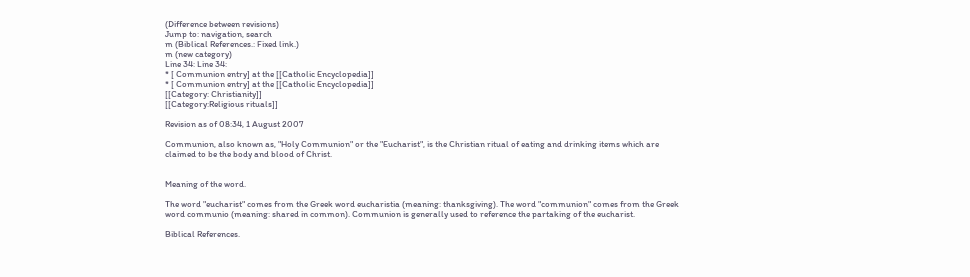(Difference between revisions)
Jump to: navigation, search
m (Biblical References.: Fixed link.)
m (new category)
Line 34: Line 34:
* [ Communion entry] at the [[Catholic Encyclopedia]]
* [ Communion entry] at the [[Catholic Encyclopedia]]
[[Category: Christianity]]
[[Category:Religious rituals]]

Revision as of 08:34, 1 August 2007

Communion, also known as, "Holy Communion" or the "Eucharist", is the Christian ritual of eating and drinking items which are claimed to be the body and blood of Christ.


Meaning of the word.

The word "eucharist" comes from the Greek word eucharistia (meaning: thanksgiving). The word "communion" comes from the Greek word communio (meaning: shared in common). Communion is generally used to reference the partaking of the eucharist.

Biblical References.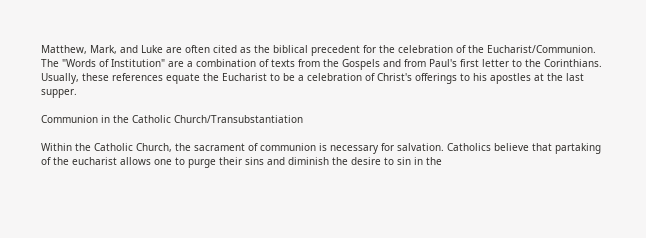Matthew, Mark, and Luke are often cited as the biblical precedent for the celebration of the Eucharist/Communion. The "Words of Institution" are a combination of texts from the Gospels and from Paul's first letter to the Corinthians. Usually, these references equate the Eucharist to be a celebration of Christ's offerings to his apostles at the last supper.

Communion in the Catholic Church/Transubstantiation

Within the Catholic Church, the sacrament of communion is necessary for salvation. Catholics believe that partaking of the eucharist allows one to purge their sins and diminish the desire to sin in the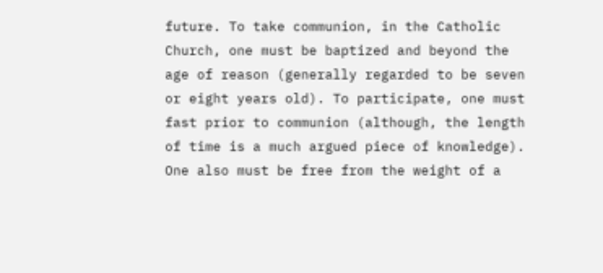future. To take communion, in the Catholic Church, one must be baptized and beyond the age of reason (generally regarded to be seven or eight years old). To participate, one must fast prior to communion (although, the length of time is a much argued piece of knowledge). One also must be free from the weight of a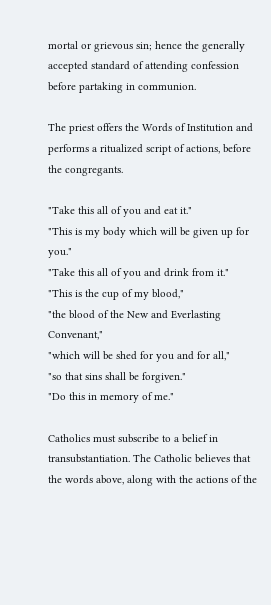mortal or grievous sin; hence the generally accepted standard of attending confession before partaking in communion.

The priest offers the Words of Institution and performs a ritualized script of actions, before the congregants.

"Take this all of you and eat it."
"This is my body which will be given up for you."
"Take this all of you and drink from it."
"This is the cup of my blood,"
"the blood of the New and Everlasting Convenant,"
"which will be shed for you and for all,"
"so that sins shall be forgiven."
"Do this in memory of me."

Catholics must subscribe to a belief in transubstantiation. The Catholic believes that the words above, along with the actions of the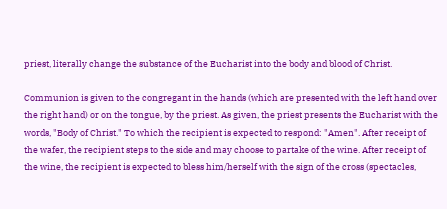priest, literally change the substance of the Eucharist into the body and blood of Christ.

Communion is given to the congregant in the hands (which are presented with the left hand over the right hand) or on the tongue, by the priest. As given, the priest presents the Eucharist with the words, "Body of Christ." To which the recipient is expected to respond: "Amen". After receipt of the wafer, the recipient steps to the side and may choose to partake of the wine. After receipt of the wine, the recipient is expected to bless him/herself with the sign of the cross (spectacles,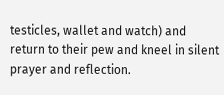testicles, wallet and watch) and return to their pew and kneel in silent prayer and reflection.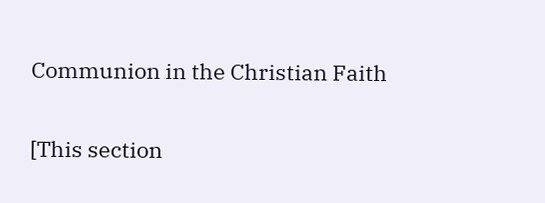Communion in the Christian Faith

[This section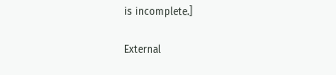is incomplete.]

External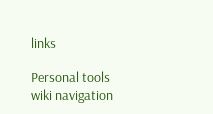links

Personal tools
wiki navigation